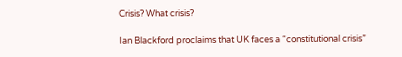Crisis? What crisis?

Ian Blackford proclaims that UK faces a “constitutional crisis”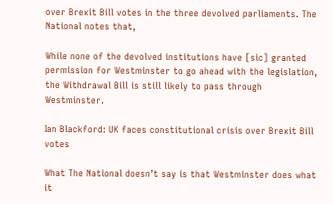over Brexit Bill votes in the three devolved parliaments. The National notes that,

While none of the devolved institutions have [sic] granted permission for Westminster to go ahead with the legislation, the Withdrawal Bill is still likely to pass through Westminster.

Ian Blackford: UK faces constitutional crisis over Brexit Bill votes

What The National doesn’t say is that Westminster does what it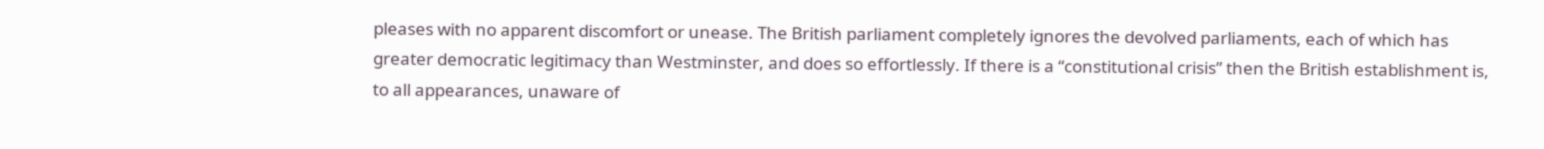pleases with no apparent discomfort or unease. The British parliament completely ignores the devolved parliaments, each of which has greater democratic legitimacy than Westminster, and does so effortlessly. If there is a “constitutional crisis” then the British establishment is, to all appearances, unaware of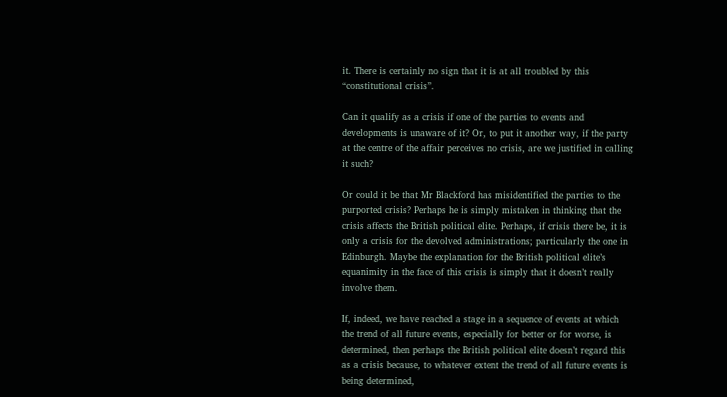it. There is certainly no sign that it is at all troubled by this “constitutional crisis”.

Can it qualify as a crisis if one of the parties to events and developments is unaware of it? Or, to put it another way, if the party at the centre of the affair perceives no crisis, are we justified in calling it such?

Or could it be that Mr Blackford has misidentified the parties to the purported crisis? Perhaps he is simply mistaken in thinking that the crisis affects the British political elite. Perhaps, if crisis there be, it is only a crisis for the devolved administrations; particularly the one in Edinburgh. Maybe the explanation for the British political elite’s equanimity in the face of this crisis is simply that it doesn’t really involve them.

If, indeed, we have reached a stage in a sequence of events at which the trend of all future events, especially for better or for worse, is determined, then perhaps the British political elite doesn’t regard this as a crisis because, to whatever extent the trend of all future events is being determined,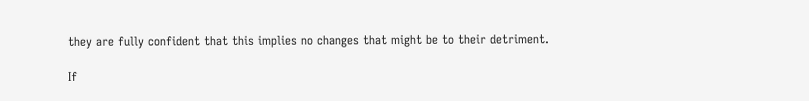they are fully confident that this implies no changes that might be to their detriment.

If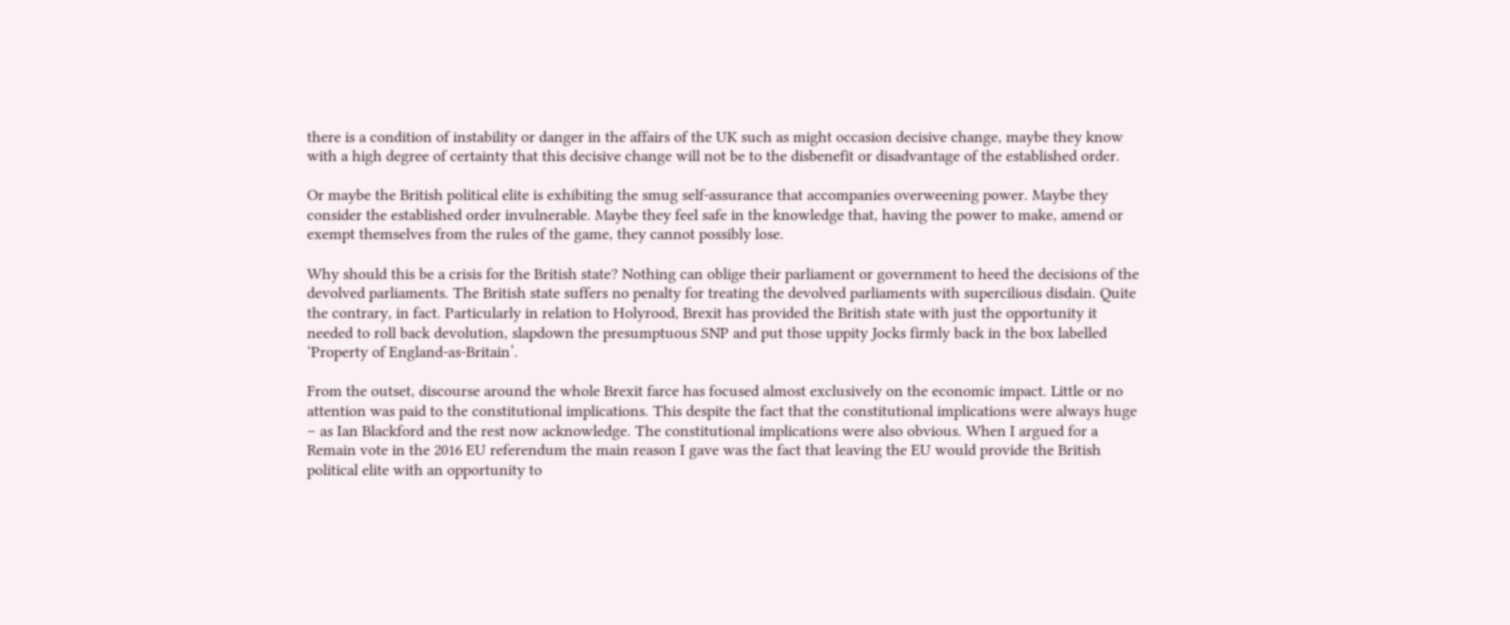there is a condition of instability or danger in the affairs of the UK such as might occasion decisive change, maybe they know with a high degree of certainty that this decisive change will not be to the disbenefit or disadvantage of the established order.

Or maybe the British political elite is exhibiting the smug self-assurance that accompanies overweening power. Maybe they consider the established order invulnerable. Maybe they feel safe in the knowledge that, having the power to make, amend or exempt themselves from the rules of the game, they cannot possibly lose.

Why should this be a crisis for the British state? Nothing can oblige their parliament or government to heed the decisions of the devolved parliaments. The British state suffers no penalty for treating the devolved parliaments with supercilious disdain. Quite the contrary, in fact. Particularly in relation to Holyrood, Brexit has provided the British state with just the opportunity it needed to roll back devolution, slapdown the presumptuous SNP and put those uppity Jocks firmly back in the box labelled ‘Property of England-as-Britain’.

From the outset, discourse around the whole Brexit farce has focused almost exclusively on the economic impact. Little or no attention was paid to the constitutional implications. This despite the fact that the constitutional implications were always huge – as Ian Blackford and the rest now acknowledge. The constitutional implications were also obvious. When I argued for a Remain vote in the 2016 EU referendum the main reason I gave was the fact that leaving the EU would provide the British political elite with an opportunity to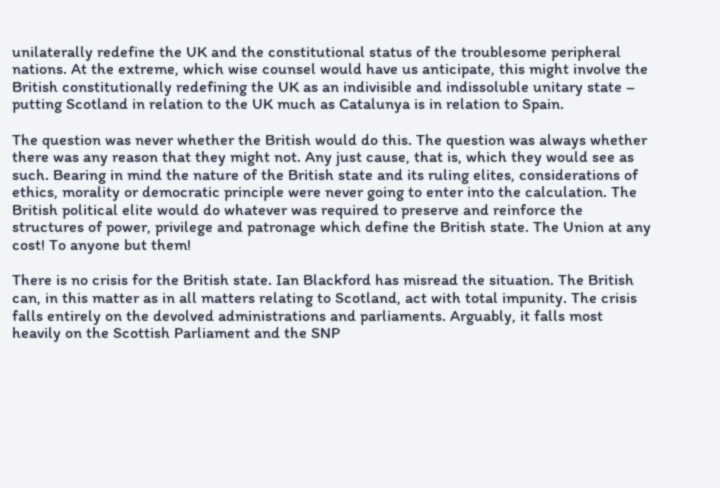unilaterally redefine the UK and the constitutional status of the troublesome peripheral nations. At the extreme, which wise counsel would have us anticipate, this might involve the British constitutionally redefining the UK as an indivisible and indissoluble unitary state – putting Scotland in relation to the UK much as Catalunya is in relation to Spain.

The question was never whether the British would do this. The question was always whether there was any reason that they might not. Any just cause, that is, which they would see as such. Bearing in mind the nature of the British state and its ruling elites, considerations of ethics, morality or democratic principle were never going to enter into the calculation. The British political elite would do whatever was required to preserve and reinforce the structures of power, privilege and patronage which define the British state. The Union at any cost! To anyone but them!

There is no crisis for the British state. Ian Blackford has misread the situation. The British can, in this matter as in all matters relating to Scotland, act with total impunity. The crisis falls entirely on the devolved administrations and parliaments. Arguably, it falls most heavily on the Scottish Parliament and the SNP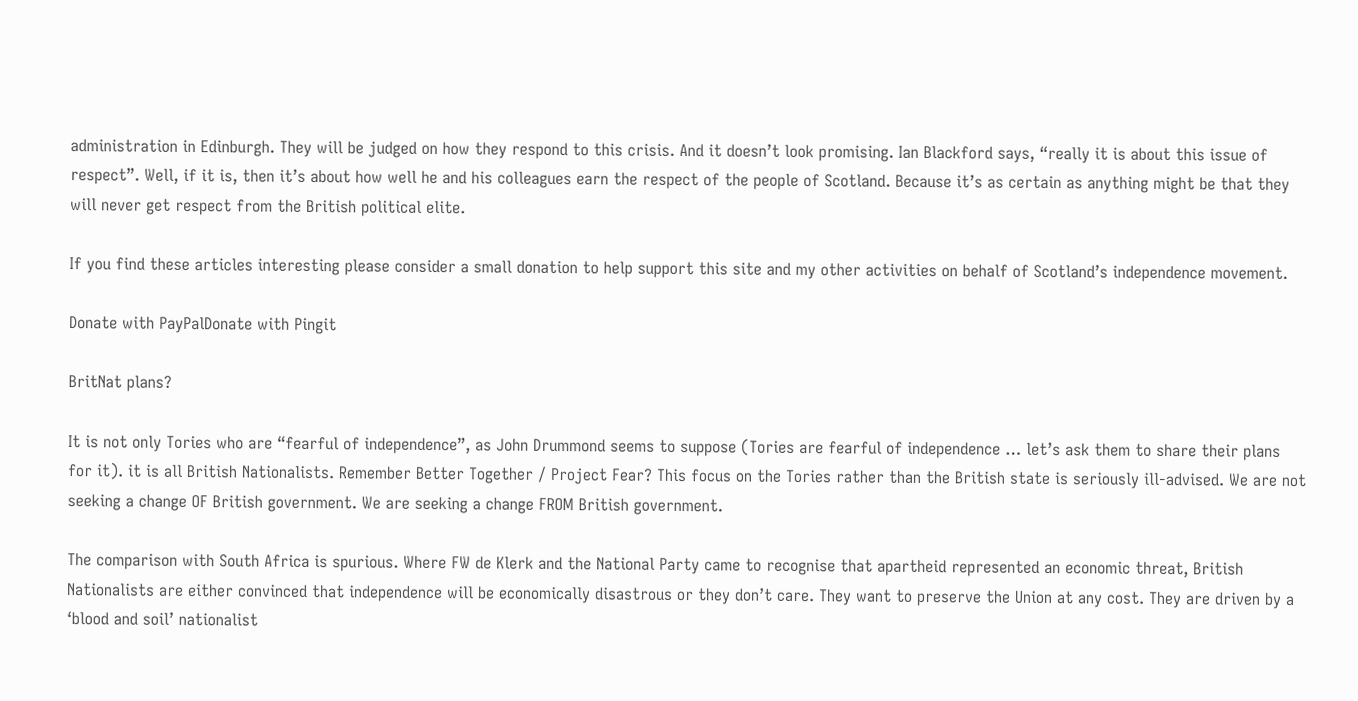administration in Edinburgh. They will be judged on how they respond to this crisis. And it doesn’t look promising. Ian Blackford says, “really it is about this issue of respect”. Well, if it is, then it’s about how well he and his colleagues earn the respect of the people of Scotland. Because it’s as certain as anything might be that they will never get respect from the British political elite.

If you find these articles interesting please consider a small donation to help support this site and my other activities on behalf of Scotland’s independence movement.

Donate with PayPalDonate with Pingit

BritNat plans?

It is not only Tories who are “fearful of independence”, as John Drummond seems to suppose (Tories are fearful of independence … let’s ask them to share their plans for it). it is all British Nationalists. Remember Better Together / Project Fear? This focus on the Tories rather than the British state is seriously ill-advised. We are not seeking a change OF British government. We are seeking a change FROM British government.

The comparison with South Africa is spurious. Where FW de Klerk and the National Party came to recognise that apartheid represented an economic threat, British Nationalists are either convinced that independence will be economically disastrous or they don’t care. They want to preserve the Union at any cost. They are driven by a ‘blood and soil’ nationalist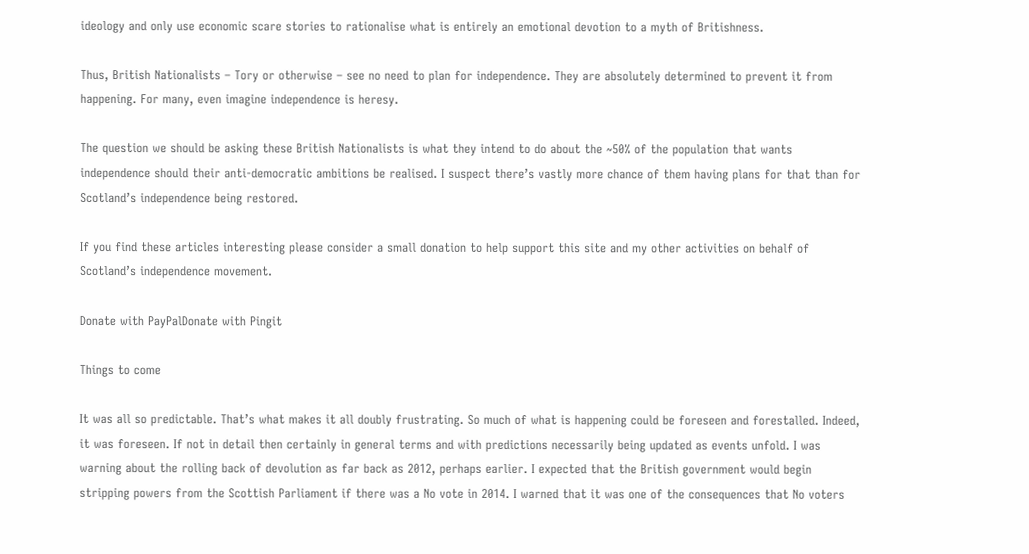ideology and only use economic scare stories to rationalise what is entirely an emotional devotion to a myth of Britishness.

Thus, British Nationalists – Tory or otherwise – see no need to plan for independence. They are absolutely determined to prevent it from happening. For many, even imagine independence is heresy.

The question we should be asking these British Nationalists is what they intend to do about the ~50% of the population that wants independence should their anti-democratic ambitions be realised. I suspect there’s vastly more chance of them having plans for that than for Scotland’s independence being restored.

If you find these articles interesting please consider a small donation to help support this site and my other activities on behalf of Scotland’s independence movement.

Donate with PayPalDonate with Pingit

Things to come

It was all so predictable. That’s what makes it all doubly frustrating. So much of what is happening could be foreseen and forestalled. Indeed, it was foreseen. If not in detail then certainly in general terms and with predictions necessarily being updated as events unfold. I was warning about the rolling back of devolution as far back as 2012, perhaps earlier. I expected that the British government would begin stripping powers from the Scottish Parliament if there was a No vote in 2014. I warned that it was one of the consequences that No voters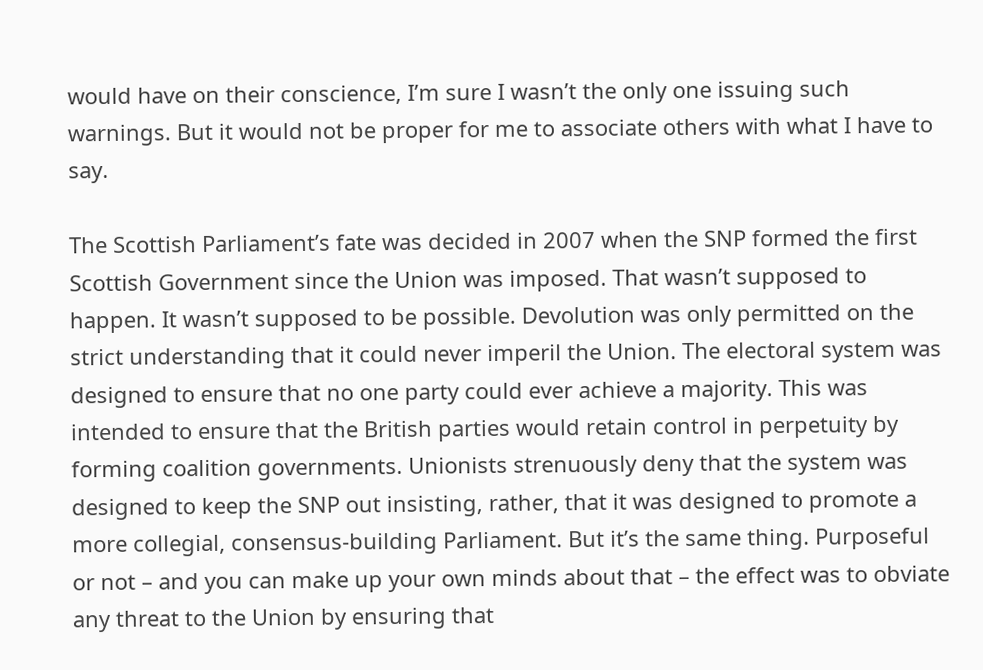would have on their conscience, I’m sure I wasn’t the only one issuing such warnings. But it would not be proper for me to associate others with what I have to say.

The Scottish Parliament’s fate was decided in 2007 when the SNP formed the first Scottish Government since the Union was imposed. That wasn’t supposed to happen. It wasn’t supposed to be possible. Devolution was only permitted on the strict understanding that it could never imperil the Union. The electoral system was designed to ensure that no one party could ever achieve a majority. This was intended to ensure that the British parties would retain control in perpetuity by forming coalition governments. Unionists strenuously deny that the system was designed to keep the SNP out insisting, rather, that it was designed to promote a more collegial, consensus-building Parliament. But it’s the same thing. Purposeful or not – and you can make up your own minds about that – the effect was to obviate any threat to the Union by ensuring that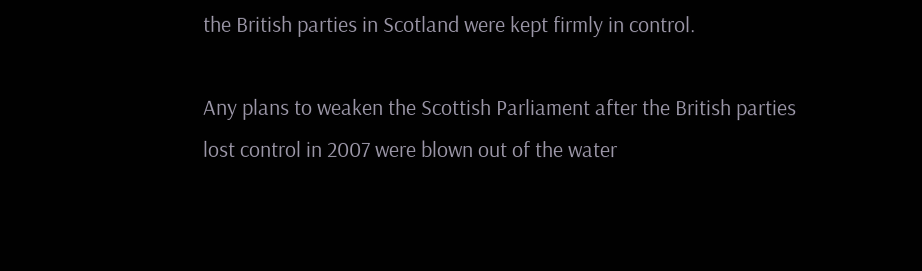the British parties in Scotland were kept firmly in control.

Any plans to weaken the Scottish Parliament after the British parties lost control in 2007 were blown out of the water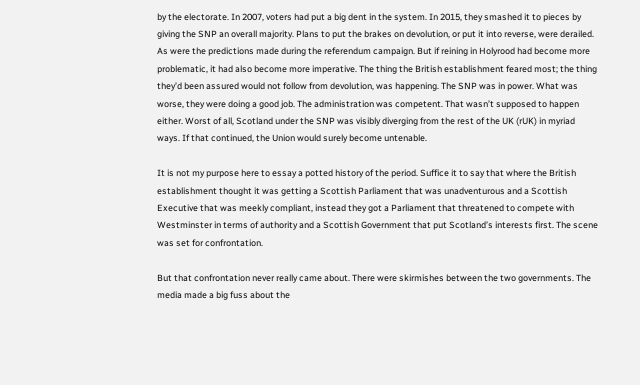by the electorate. In 2007, voters had put a big dent in the system. In 2015, they smashed it to pieces by giving the SNP an overall majority. Plans to put the brakes on devolution, or put it into reverse, were derailed. As were the predictions made during the referendum campaign. But if reining in Holyrood had become more problematic, it had also become more imperative. The thing the British establishment feared most; the thing they’d been assured would not follow from devolution, was happening. The SNP was in power. What was worse, they were doing a good job. The administration was competent. That wasn’t supposed to happen either. Worst of all, Scotland under the SNP was visibly diverging from the rest of the UK (rUK) in myriad ways. If that continued, the Union would surely become untenable.

It is not my purpose here to essay a potted history of the period. Suffice it to say that where the British establishment thought it was getting a Scottish Parliament that was unadventurous and a Scottish Executive that was meekly compliant, instead they got a Parliament that threatened to compete with Westminster in terms of authority and a Scottish Government that put Scotland’s interests first. The scene was set for confrontation.

But that confrontation never really came about. There were skirmishes between the two governments. The media made a big fuss about the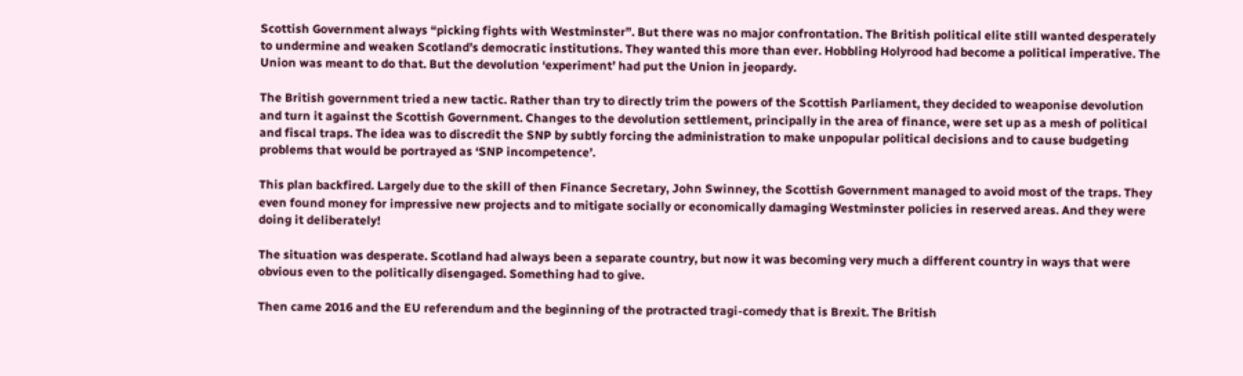Scottish Government always “picking fights with Westminster”. But there was no major confrontation. The British political elite still wanted desperately to undermine and weaken Scotland’s democratic institutions. They wanted this more than ever. Hobbling Holyrood had become a political imperative. The Union was meant to do that. But the devolution ‘experiment’ had put the Union in jeopardy.

The British government tried a new tactic. Rather than try to directly trim the powers of the Scottish Parliament, they decided to weaponise devolution and turn it against the Scottish Government. Changes to the devolution settlement, principally in the area of finance, were set up as a mesh of political and fiscal traps. The idea was to discredit the SNP by subtly forcing the administration to make unpopular political decisions and to cause budgeting problems that would be portrayed as ‘SNP incompetence’.

This plan backfired. Largely due to the skill of then Finance Secretary, John Swinney, the Scottish Government managed to avoid most of the traps. They even found money for impressive new projects and to mitigate socially or economically damaging Westminster policies in reserved areas. And they were doing it deliberately!

The situation was desperate. Scotland had always been a separate country, but now it was becoming very much a different country in ways that were obvious even to the politically disengaged. Something had to give.

Then came 2016 and the EU referendum and the beginning of the protracted tragi-comedy that is Brexit. The British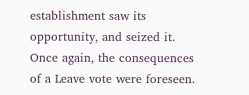establishment saw its opportunity, and seized it. Once again, the consequences of a Leave vote were foreseen.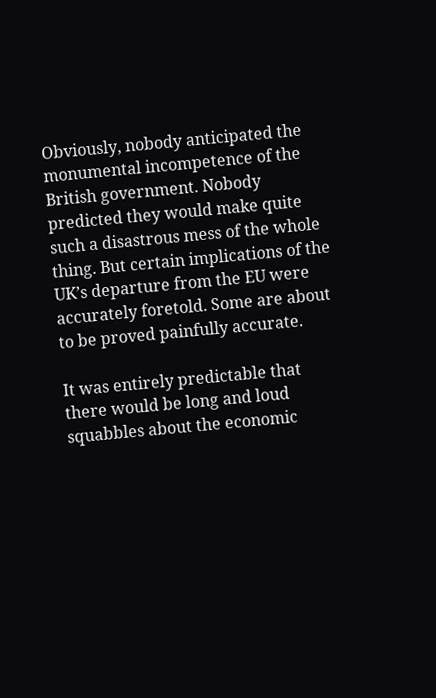Obviously, nobody anticipated the monumental incompetence of the British government. Nobody predicted they would make quite such a disastrous mess of the whole thing. But certain implications of the UK’s departure from the EU were accurately foretold. Some are about to be proved painfully accurate.

It was entirely predictable that there would be long and loud squabbles about the economic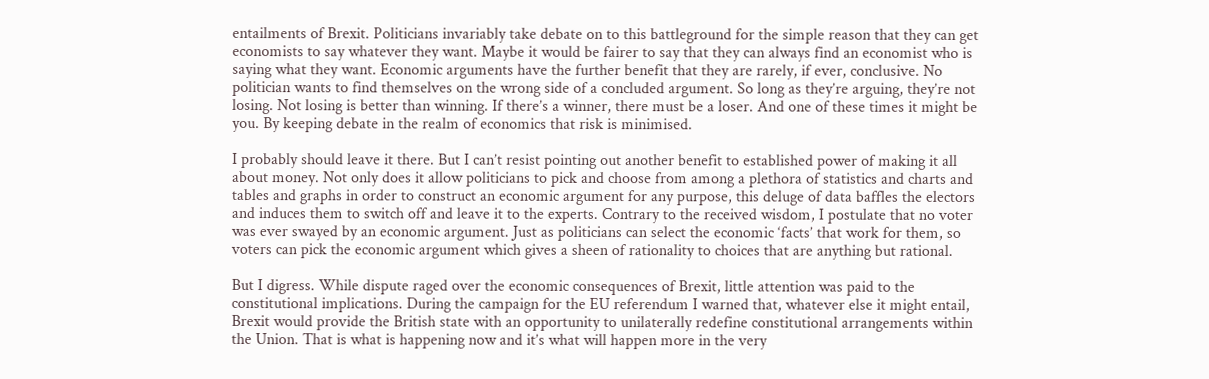entailments of Brexit. Politicians invariably take debate on to this battleground for the simple reason that they can get economists to say whatever they want. Maybe it would be fairer to say that they can always find an economist who is saying what they want. Economic arguments have the further benefit that they are rarely, if ever, conclusive. No politician wants to find themselves on the wrong side of a concluded argument. So long as they’re arguing, they’re not losing. Not losing is better than winning. If there’s a winner, there must be a loser. And one of these times it might be you. By keeping debate in the realm of economics that risk is minimised.

I probably should leave it there. But I can’t resist pointing out another benefit to established power of making it all about money. Not only does it allow politicians to pick and choose from among a plethora of statistics and charts and tables and graphs in order to construct an economic argument for any purpose, this deluge of data baffles the electors and induces them to switch off and leave it to the experts. Contrary to the received wisdom, I postulate that no voter was ever swayed by an economic argument. Just as politicians can select the economic ‘facts’ that work for them, so voters can pick the economic argument which gives a sheen of rationality to choices that are anything but rational.

But I digress. While dispute raged over the economic consequences of Brexit, little attention was paid to the constitutional implications. During the campaign for the EU referendum I warned that, whatever else it might entail, Brexit would provide the British state with an opportunity to unilaterally redefine constitutional arrangements within the Union. That is what is happening now and it’s what will happen more in the very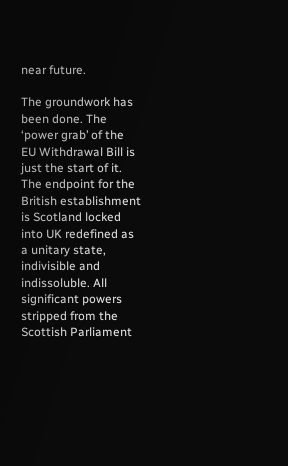near future.

The groundwork has been done. The ‘power grab’ of the EU Withdrawal Bill is just the start of it. The endpoint for the British establishment is Scotland locked into UK redefined as a unitary state, indivisible and indissoluble. All significant powers stripped from the Scottish Parliament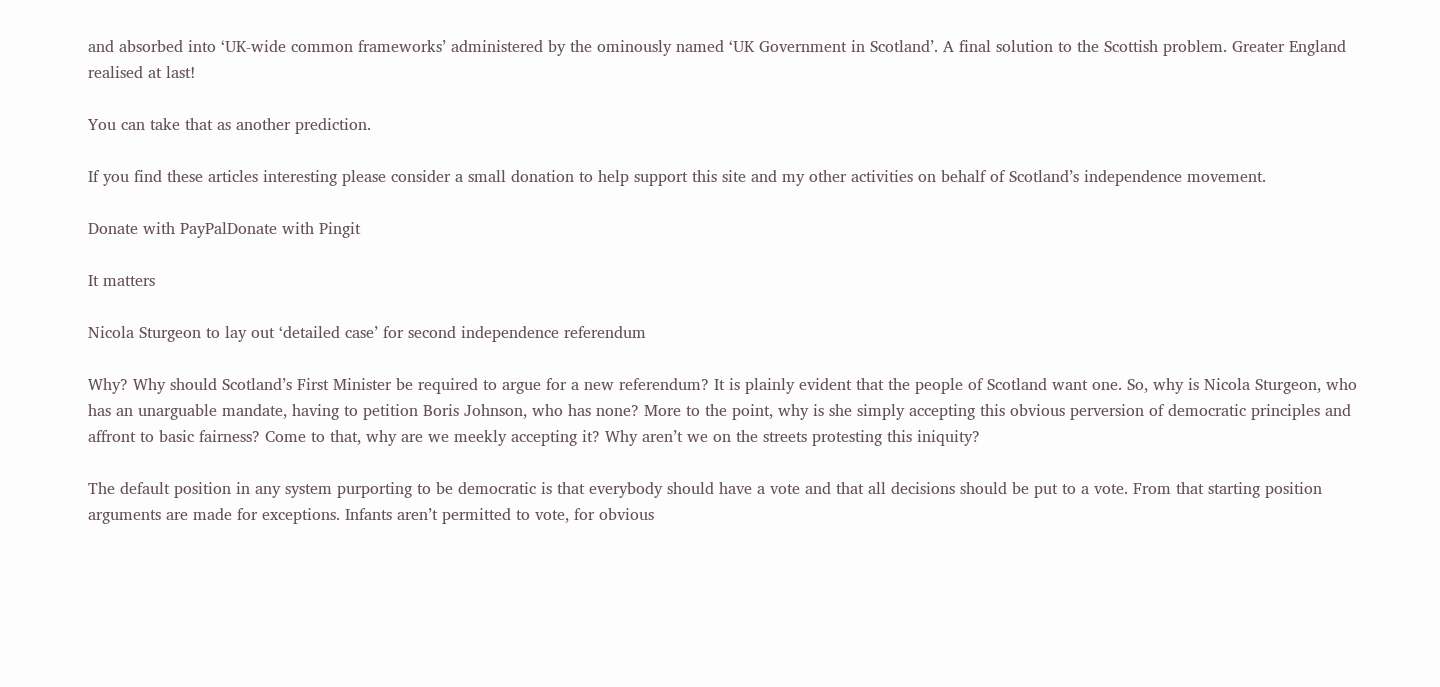and absorbed into ‘UK-wide common frameworks’ administered by the ominously named ‘UK Government in Scotland’. A final solution to the Scottish problem. Greater England realised at last!

You can take that as another prediction.

If you find these articles interesting please consider a small donation to help support this site and my other activities on behalf of Scotland’s independence movement.

Donate with PayPalDonate with Pingit

It matters

Nicola Sturgeon to lay out ‘detailed case’ for second independence referendum

Why? Why should Scotland’s First Minister be required to argue for a new referendum? It is plainly evident that the people of Scotland want one. So, why is Nicola Sturgeon, who has an unarguable mandate, having to petition Boris Johnson, who has none? More to the point, why is she simply accepting this obvious perversion of democratic principles and affront to basic fairness? Come to that, why are we meekly accepting it? Why aren’t we on the streets protesting this iniquity?

The default position in any system purporting to be democratic is that everybody should have a vote and that all decisions should be put to a vote. From that starting position arguments are made for exceptions. Infants aren’t permitted to vote, for obvious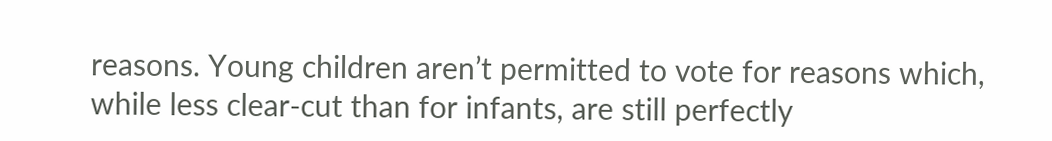reasons. Young children aren’t permitted to vote for reasons which, while less clear-cut than for infants, are still perfectly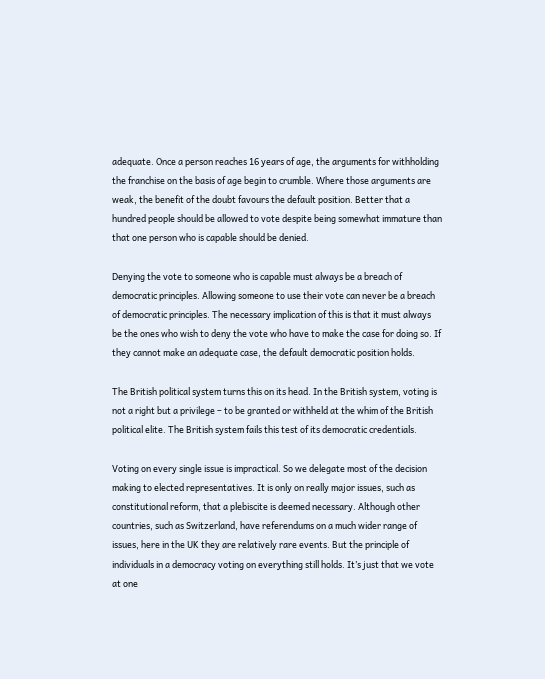adequate. Once a person reaches 16 years of age, the arguments for withholding the franchise on the basis of age begin to crumble. Where those arguments are weak, the benefit of the doubt favours the default position. Better that a hundred people should be allowed to vote despite being somewhat immature than that one person who is capable should be denied.

Denying the vote to someone who is capable must always be a breach of democratic principles. Allowing someone to use their vote can never be a breach of democratic principles. The necessary implication of this is that it must always be the ones who wish to deny the vote who have to make the case for doing so. If they cannot make an adequate case, the default democratic position holds.

The British political system turns this on its head. In the British system, voting is not a right but a privilege – to be granted or withheld at the whim of the British political elite. The British system fails this test of its democratic credentials.

Voting on every single issue is impractical. So we delegate most of the decision making to elected representatives. It is only on really major issues, such as constitutional reform, that a plebiscite is deemed necessary. Although other countries, such as Switzerland, have referendums on a much wider range of issues, here in the UK they are relatively rare events. But the principle of individuals in a democracy voting on everything still holds. It’s just that we vote at one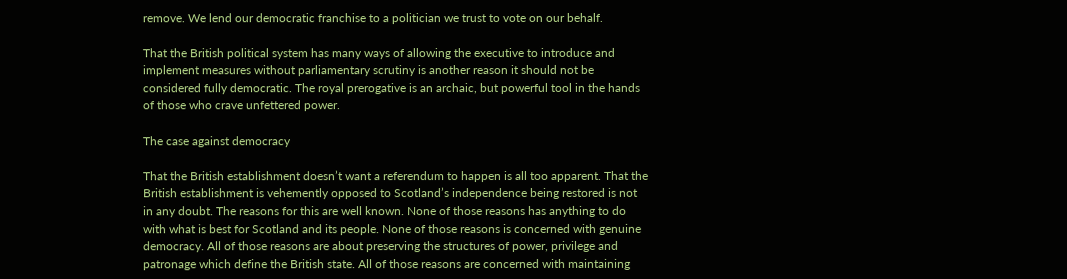remove. We lend our democratic franchise to a politician we trust to vote on our behalf.

That the British political system has many ways of allowing the executive to introduce and implement measures without parliamentary scrutiny is another reason it should not be considered fully democratic. The royal prerogative is an archaic, but powerful tool in the hands of those who crave unfettered power.

The case against democracy

That the British establishment doesn’t want a referendum to happen is all too apparent. That the British establishment is vehemently opposed to Scotland’s independence being restored is not in any doubt. The reasons for this are well known. None of those reasons has anything to do with what is best for Scotland and its people. None of those reasons is concerned with genuine democracy. All of those reasons are about preserving the structures of power, privilege and patronage which define the British state. All of those reasons are concerned with maintaining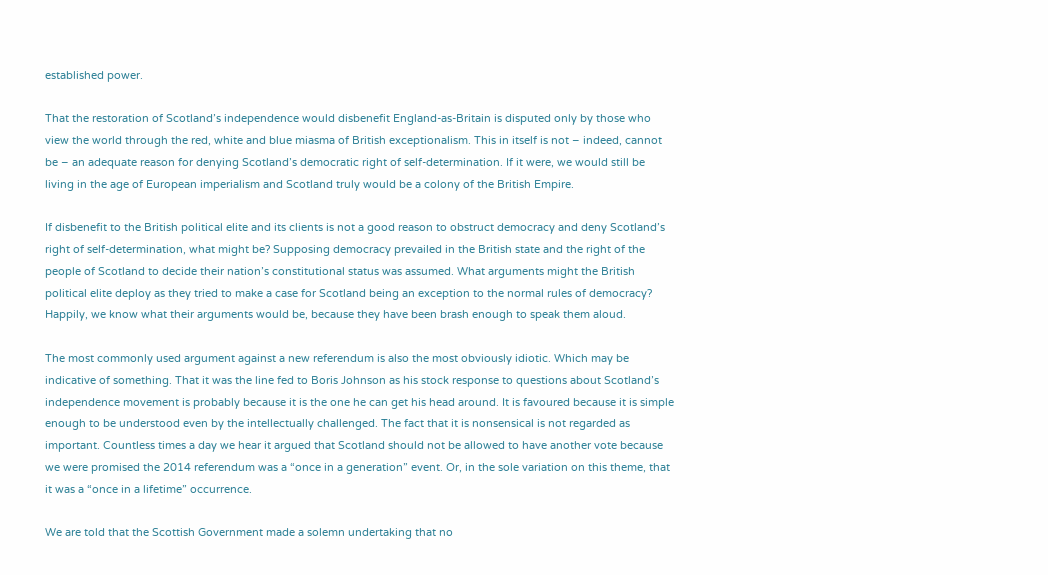established power.

That the restoration of Scotland’s independence would disbenefit England-as-Britain is disputed only by those who view the world through the red, white and blue miasma of British exceptionalism. This in itself is not – indeed, cannot be – an adequate reason for denying Scotland’s democratic right of self-determination. If it were, we would still be living in the age of European imperialism and Scotland truly would be a colony of the British Empire.

If disbenefit to the British political elite and its clients is not a good reason to obstruct democracy and deny Scotland’s right of self-determination, what might be? Supposing democracy prevailed in the British state and the right of the people of Scotland to decide their nation’s constitutional status was assumed. What arguments might the British political elite deploy as they tried to make a case for Scotland being an exception to the normal rules of democracy? Happily, we know what their arguments would be, because they have been brash enough to speak them aloud.

The most commonly used argument against a new referendum is also the most obviously idiotic. Which may be indicative of something. That it was the line fed to Boris Johnson as his stock response to questions about Scotland’s independence movement is probably because it is the one he can get his head around. It is favoured because it is simple enough to be understood even by the intellectually challenged. The fact that it is nonsensical is not regarded as important. Countless times a day we hear it argued that Scotland should not be allowed to have another vote because we were promised the 2014 referendum was a “once in a generation” event. Or, in the sole variation on this theme, that it was a “once in a lifetime” occurrence.

We are told that the Scottish Government made a solemn undertaking that no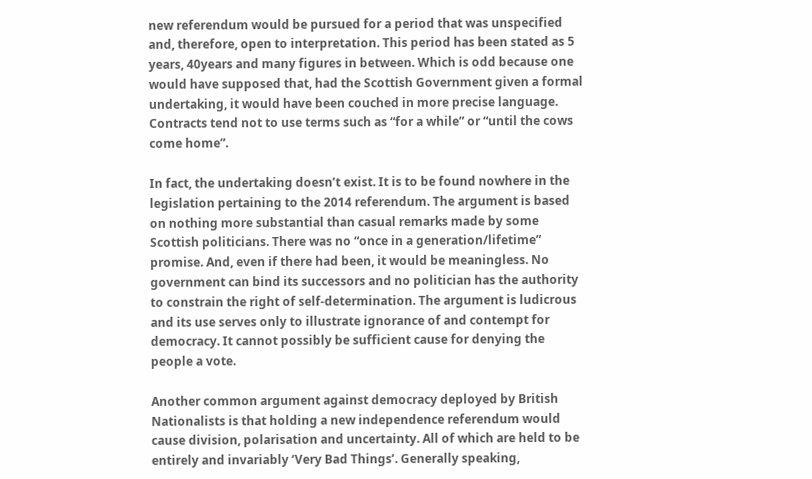new referendum would be pursued for a period that was unspecified and, therefore, open to interpretation. This period has been stated as 5 years, 40years and many figures in between. Which is odd because one would have supposed that, had the Scottish Government given a formal undertaking, it would have been couched in more precise language. Contracts tend not to use terms such as “for a while” or “until the cows come home”.

In fact, the undertaking doesn’t exist. It is to be found nowhere in the legislation pertaining to the 2014 referendum. The argument is based on nothing more substantial than casual remarks made by some Scottish politicians. There was no “once in a generation/lifetime” promise. And, even if there had been, it would be meaningless. No government can bind its successors and no politician has the authority to constrain the right of self-determination. The argument is ludicrous and its use serves only to illustrate ignorance of and contempt for democracy. It cannot possibly be sufficient cause for denying the people a vote.

Another common argument against democracy deployed by British Nationalists is that holding a new independence referendum would cause division, polarisation and uncertainty. All of which are held to be entirely and invariably ‘Very Bad Things’. Generally speaking,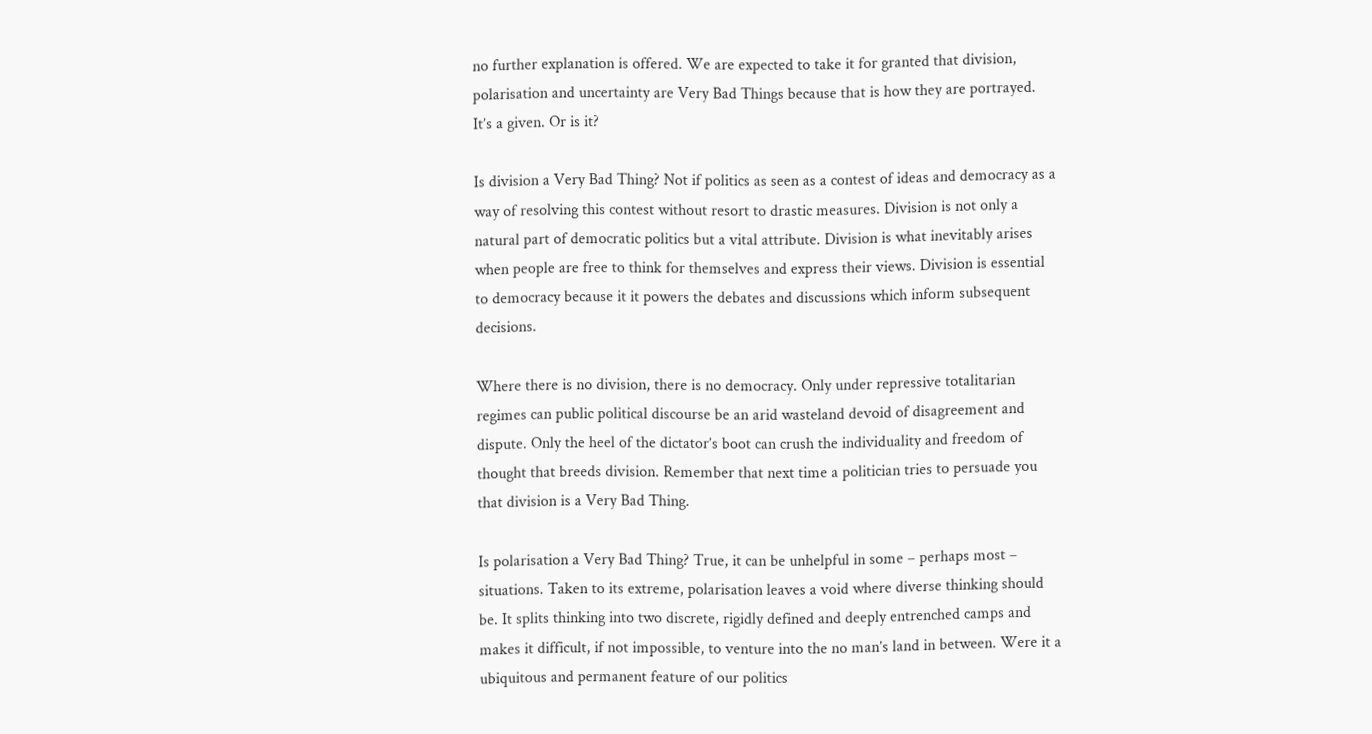no further explanation is offered. We are expected to take it for granted that division, polarisation and uncertainty are Very Bad Things because that is how they are portrayed. It’s a given. Or is it?

Is division a Very Bad Thing? Not if politics as seen as a contest of ideas and democracy as a way of resolving this contest without resort to drastic measures. Division is not only a natural part of democratic politics but a vital attribute. Division is what inevitably arises when people are free to think for themselves and express their views. Division is essential to democracy because it it powers the debates and discussions which inform subsequent decisions.

Where there is no division, there is no democracy. Only under repressive totalitarian regimes can public political discourse be an arid wasteland devoid of disagreement and dispute. Only the heel of the dictator’s boot can crush the individuality and freedom of thought that breeds division. Remember that next time a politician tries to persuade you that division is a Very Bad Thing.

Is polarisation a Very Bad Thing? True, it can be unhelpful in some – perhaps most – situations. Taken to its extreme, polarisation leaves a void where diverse thinking should be. It splits thinking into two discrete, rigidly defined and deeply entrenched camps and makes it difficult, if not impossible, to venture into the no man’s land in between. Were it a ubiquitous and permanent feature of our politics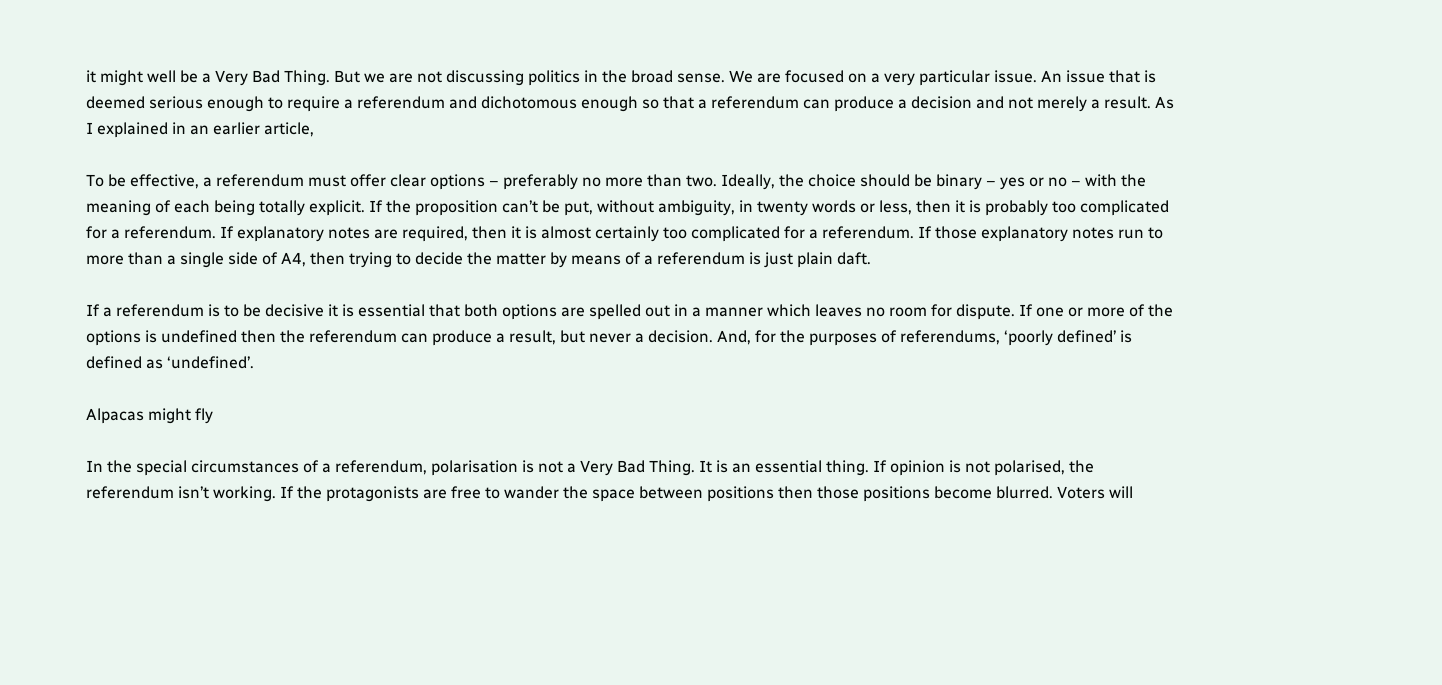it might well be a Very Bad Thing. But we are not discussing politics in the broad sense. We are focused on a very particular issue. An issue that is deemed serious enough to require a referendum and dichotomous enough so that a referendum can produce a decision and not merely a result. As I explained in an earlier article,

To be effective, a referendum must offer clear options – preferably no more than two. Ideally, the choice should be binary – yes or no – with the meaning of each being totally explicit. If the proposition can’t be put, without ambiguity, in twenty words or less, then it is probably too complicated for a referendum. If explanatory notes are required, then it is almost certainly too complicated for a referendum. If those explanatory notes run to more than a single side of A4, then trying to decide the matter by means of a referendum is just plain daft.

If a referendum is to be decisive it is essential that both options are spelled out in a manner which leaves no room for dispute. If one or more of the options is undefined then the referendum can produce a result, but never a decision. And, for the purposes of referendums, ‘poorly defined’ is defined as ‘undefined’.

Alpacas might fly

In the special circumstances of a referendum, polarisation is not a Very Bad Thing. It is an essential thing. If opinion is not polarised, the referendum isn’t working. If the protagonists are free to wander the space between positions then those positions become blurred. Voters will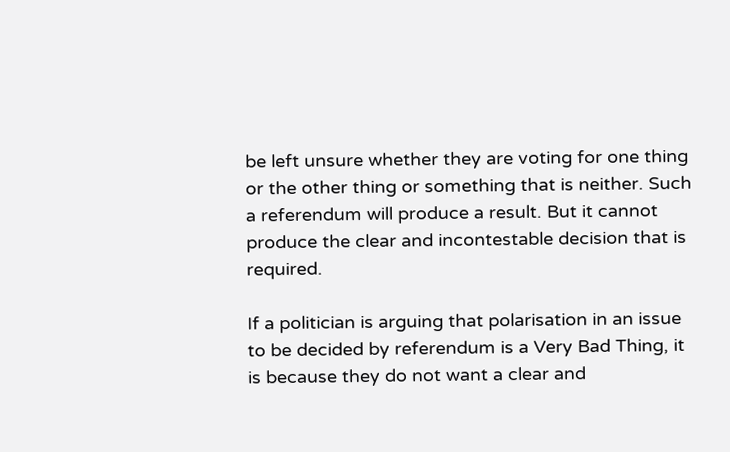be left unsure whether they are voting for one thing or the other thing or something that is neither. Such a referendum will produce a result. But it cannot produce the clear and incontestable decision that is required.

If a politician is arguing that polarisation in an issue to be decided by referendum is a Very Bad Thing, it is because they do not want a clear and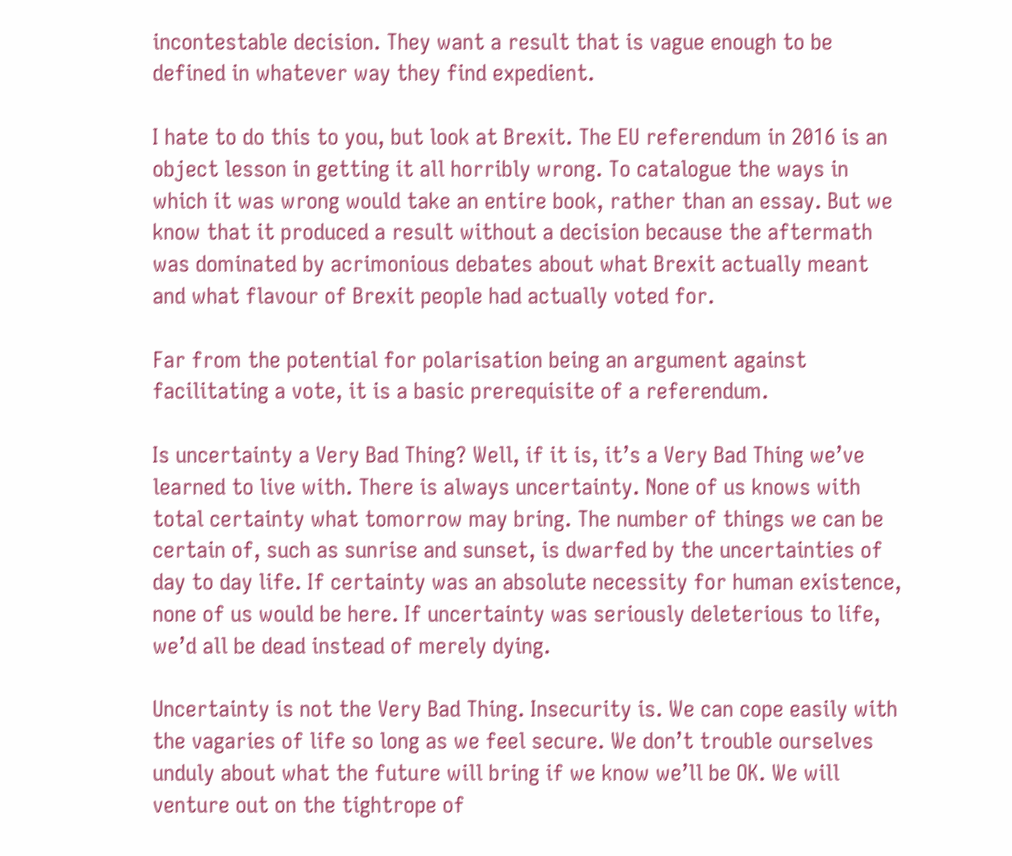incontestable decision. They want a result that is vague enough to be defined in whatever way they find expedient.

I hate to do this to you, but look at Brexit. The EU referendum in 2016 is an object lesson in getting it all horribly wrong. To catalogue the ways in which it was wrong would take an entire book, rather than an essay. But we know that it produced a result without a decision because the aftermath was dominated by acrimonious debates about what Brexit actually meant and what flavour of Brexit people had actually voted for.

Far from the potential for polarisation being an argument against facilitating a vote, it is a basic prerequisite of a referendum.

Is uncertainty a Very Bad Thing? Well, if it is, it’s a Very Bad Thing we’ve learned to live with. There is always uncertainty. None of us knows with total certainty what tomorrow may bring. The number of things we can be certain of, such as sunrise and sunset, is dwarfed by the uncertainties of day to day life. If certainty was an absolute necessity for human existence, none of us would be here. If uncertainty was seriously deleterious to life, we’d all be dead instead of merely dying.

Uncertainty is not the Very Bad Thing. Insecurity is. We can cope easily with the vagaries of life so long as we feel secure. We don’t trouble ourselves unduly about what the future will bring if we know we’ll be OK. We will venture out on the tightrope of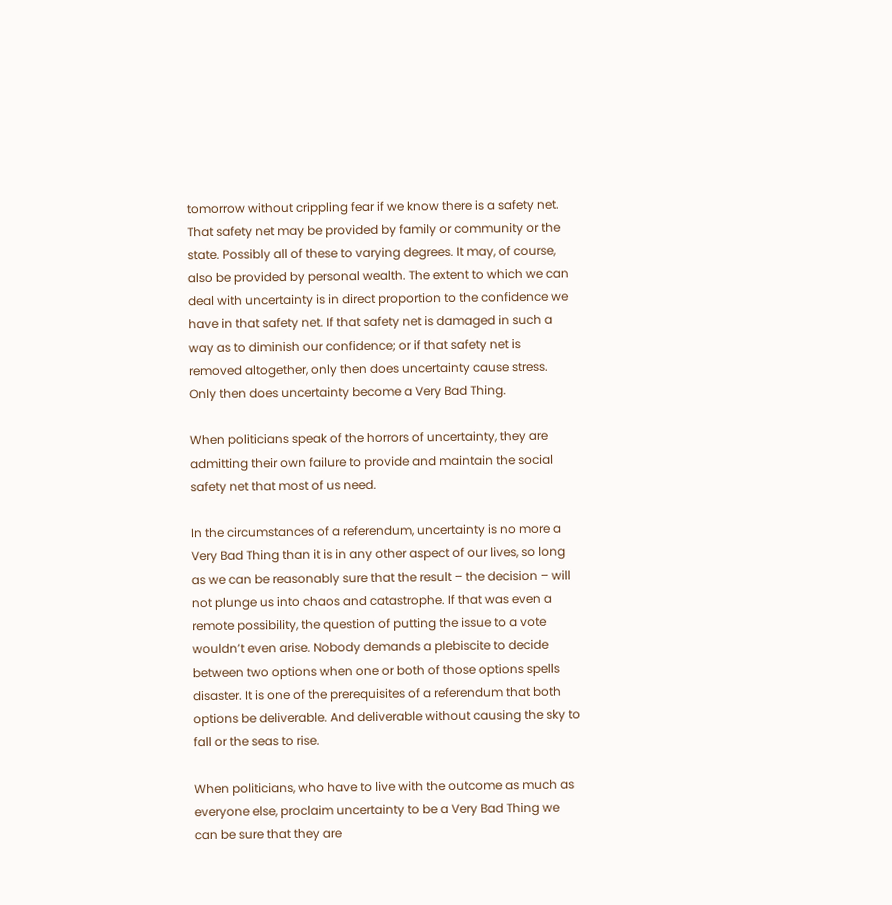tomorrow without crippling fear if we know there is a safety net. That safety net may be provided by family or community or the state. Possibly all of these to varying degrees. It may, of course, also be provided by personal wealth. The extent to which we can deal with uncertainty is in direct proportion to the confidence we have in that safety net. If that safety net is damaged in such a way as to diminish our confidence; or if that safety net is removed altogether, only then does uncertainty cause stress. Only then does uncertainty become a Very Bad Thing.

When politicians speak of the horrors of uncertainty, they are admitting their own failure to provide and maintain the social safety net that most of us need.

In the circumstances of a referendum, uncertainty is no more a Very Bad Thing than it is in any other aspect of our lives, so long as we can be reasonably sure that the result – the decision – will not plunge us into chaos and catastrophe. If that was even a remote possibility, the question of putting the issue to a vote wouldn’t even arise. Nobody demands a plebiscite to decide between two options when one or both of those options spells disaster. It is one of the prerequisites of a referendum that both options be deliverable. And deliverable without causing the sky to fall or the seas to rise.

When politicians, who have to live with the outcome as much as everyone else, proclaim uncertainty to be a Very Bad Thing we can be sure that they are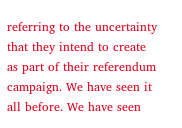referring to the uncertainty that they intend to create as part of their referendum campaign. We have seen it all before. We have seen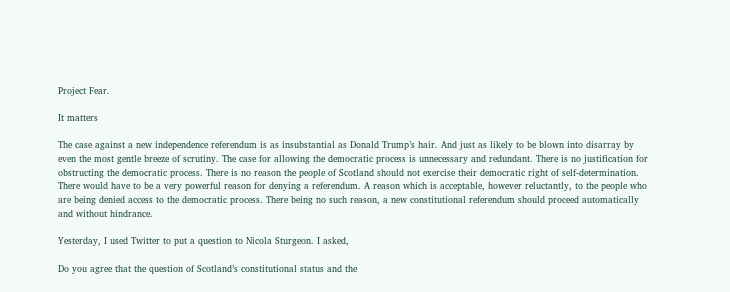Project Fear.

It matters

The case against a new independence referendum is as insubstantial as Donald Trump’s hair. And just as likely to be blown into disarray by even the most gentle breeze of scrutiny. The case for allowing the democratic process is unnecessary and redundant. There is no justification for obstructing the democratic process. There is no reason the people of Scotland should not exercise their democratic right of self-determination. There would have to be a very powerful reason for denying a referendum. A reason which is acceptable, however reluctantly, to the people who are being denied access to the democratic process. There being no such reason, a new constitutional referendum should proceed automatically and without hindrance.

Yesterday, I used Twitter to put a question to Nicola Sturgeon. I asked,

Do you agree that the question of Scotland’s constitutional status and the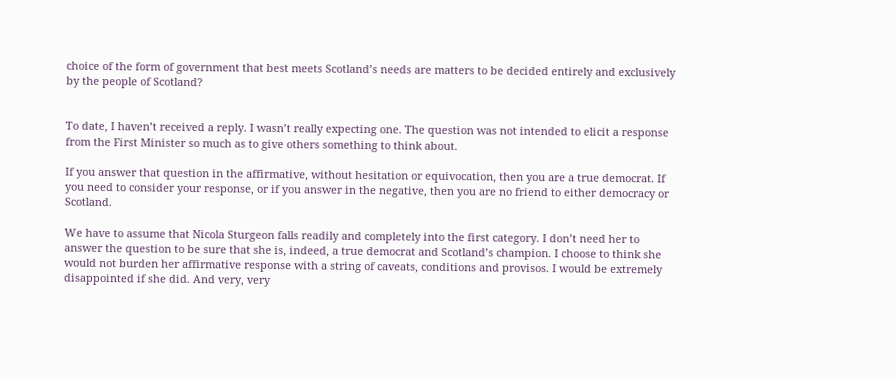choice of the form of government that best meets Scotland’s needs are matters to be decided entirely and exclusively by the people of Scotland?


To date, I haven’t received a reply. I wasn’t really expecting one. The question was not intended to elicit a response from the First Minister so much as to give others something to think about.

If you answer that question in the affirmative, without hesitation or equivocation, then you are a true democrat. If you need to consider your response, or if you answer in the negative, then you are no friend to either democracy or Scotland.

We have to assume that Nicola Sturgeon falls readily and completely into the first category. I don’t need her to answer the question to be sure that she is, indeed, a true democrat and Scotland’s champion. I choose to think she would not burden her affirmative response with a string of caveats, conditions and provisos. I would be extremely disappointed if she did. And very, very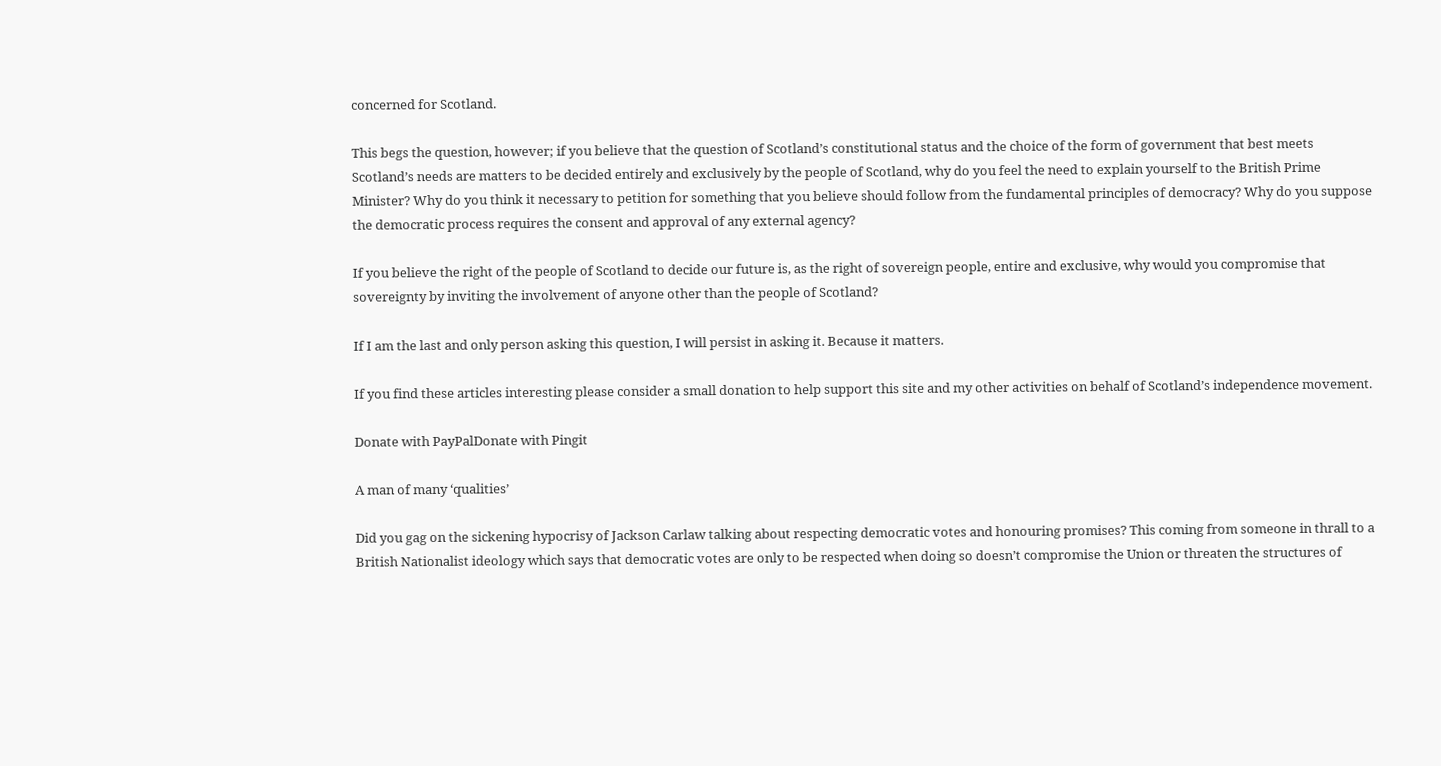concerned for Scotland.

This begs the question, however; if you believe that the question of Scotland’s constitutional status and the choice of the form of government that best meets Scotland’s needs are matters to be decided entirely and exclusively by the people of Scotland, why do you feel the need to explain yourself to the British Prime Minister? Why do you think it necessary to petition for something that you believe should follow from the fundamental principles of democracy? Why do you suppose the democratic process requires the consent and approval of any external agency?

If you believe the right of the people of Scotland to decide our future is, as the right of sovereign people, entire and exclusive, why would you compromise that sovereignty by inviting the involvement of anyone other than the people of Scotland?

If I am the last and only person asking this question, I will persist in asking it. Because it matters.

If you find these articles interesting please consider a small donation to help support this site and my other activities on behalf of Scotland’s independence movement.

Donate with PayPalDonate with Pingit

A man of many ‘qualities’

Did you gag on the sickening hypocrisy of Jackson Carlaw talking about respecting democratic votes and honouring promises? This coming from someone in thrall to a British Nationalist ideology which says that democratic votes are only to be respected when doing so doesn’t compromise the Union or threaten the structures of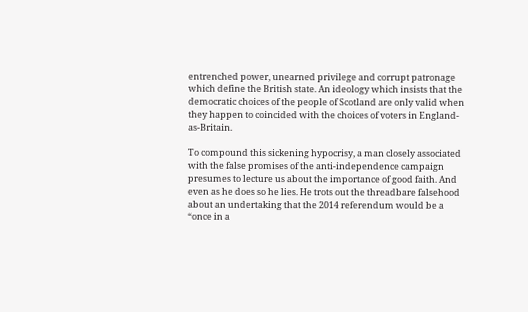entrenched power, unearned privilege and corrupt patronage which define the British state. An ideology which insists that the democratic choices of the people of Scotland are only valid when they happen to coincided with the choices of voters in England-as-Britain.

To compound this sickening hypocrisy, a man closely associated with the false promises of the anti-independence campaign presumes to lecture us about the importance of good faith. And even as he does so he lies. He trots out the threadbare falsehood about an undertaking that the 2014 referendum would be a “once in a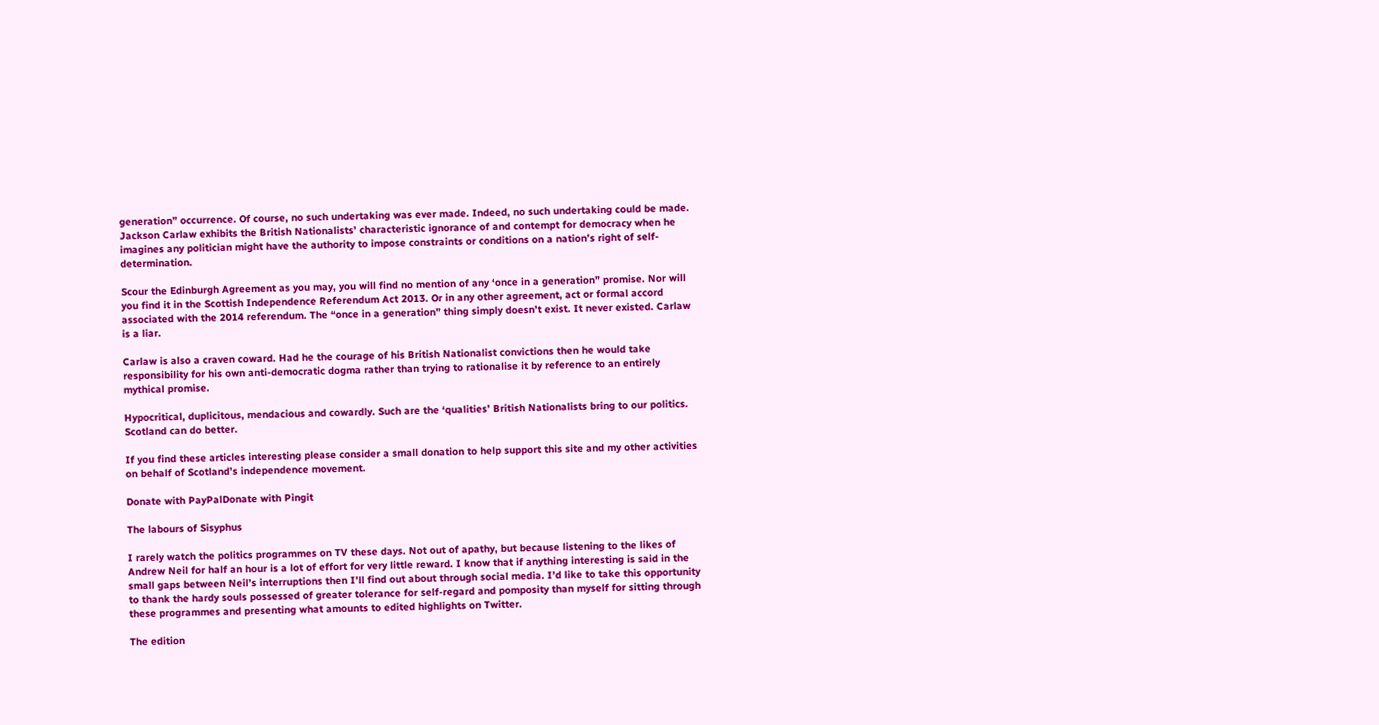generation” occurrence. Of course, no such undertaking was ever made. Indeed, no such undertaking could be made. Jackson Carlaw exhibits the British Nationalists’ characteristic ignorance of and contempt for democracy when he imagines any politician might have the authority to impose constraints or conditions on a nation’s right of self-determination.

Scour the Edinburgh Agreement as you may, you will find no mention of any ‘once in a generation” promise. Nor will you find it in the Scottish Independence Referendum Act 2013. Or in any other agreement, act or formal accord associated with the 2014 referendum. The “once in a generation” thing simply doesn’t exist. It never existed. Carlaw is a liar.

Carlaw is also a craven coward. Had he the courage of his British Nationalist convictions then he would take responsibility for his own anti-democratic dogma rather than trying to rationalise it by reference to an entirely mythical promise.

Hypocritical, duplicitous, mendacious and cowardly. Such are the ‘qualities’ British Nationalists bring to our politics. Scotland can do better.

If you find these articles interesting please consider a small donation to help support this site and my other activities on behalf of Scotland’s independence movement.

Donate with PayPalDonate with Pingit

The labours of Sisyphus

I rarely watch the politics programmes on TV these days. Not out of apathy, but because listening to the likes of Andrew Neil for half an hour is a lot of effort for very little reward. I know that if anything interesting is said in the small gaps between Neil’s interruptions then I’ll find out about through social media. I’d like to take this opportunity to thank the hardy souls possessed of greater tolerance for self-regard and pomposity than myself for sitting through these programmes and presenting what amounts to edited highlights on Twitter.

The edition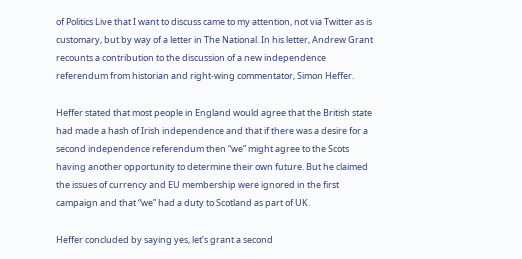of Politics Live that I want to discuss came to my attention, not via Twitter as is customary, but by way of a letter in The National. In his letter, Andrew Grant recounts a contribution to the discussion of a new independence referendum from historian and right-wing commentator, Simon Heffer.

Heffer stated that most people in England would agree that the British state had made a hash of Irish independence and that if there was a desire for a second independence referendum then “we” might agree to the Scots having another opportunity to determine their own future. But he claimed the issues of currency and EU membership were ignored in the first campaign and that “we” had a duty to Scotland as part of UK.

Heffer concluded by saying yes, let’s grant a second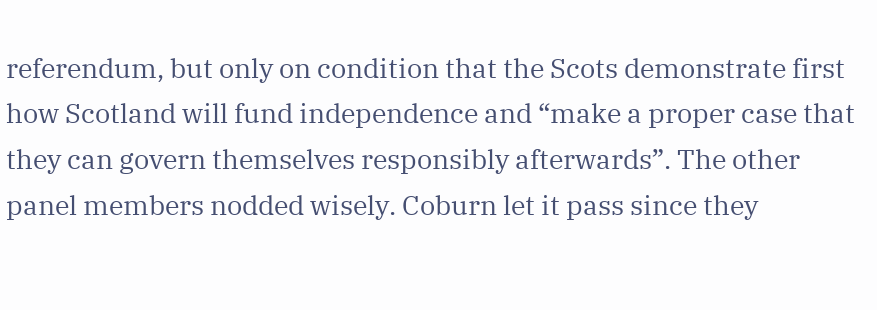referendum, but only on condition that the Scots demonstrate first how Scotland will fund independence and “make a proper case that they can govern themselves responsibly afterwards”. The other panel members nodded wisely. Coburn let it pass since they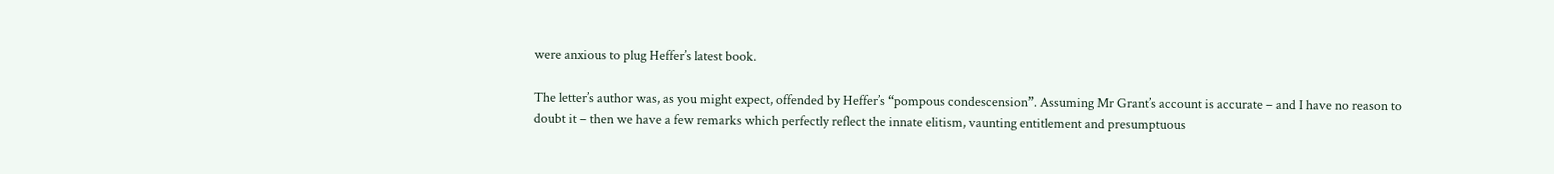were anxious to plug Heffer’s latest book.

The letter’s author was, as you might expect, offended by Heffer’s “pompous condescension”. Assuming Mr Grant’s account is accurate – and I have no reason to doubt it – then we have a few remarks which perfectly reflect the innate elitism, vaunting entitlement and presumptuous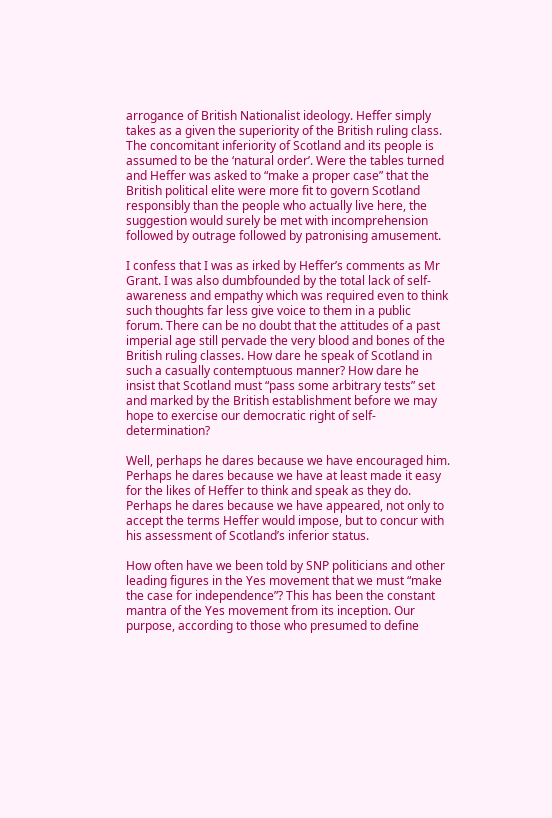arrogance of British Nationalist ideology. Heffer simply takes as a given the superiority of the British ruling class. The concomitant inferiority of Scotland and its people is assumed to be the ‘natural order’. Were the tables turned and Heffer was asked to “make a proper case” that the British political elite were more fit to govern Scotland responsibly than the people who actually live here, the suggestion would surely be met with incomprehension followed by outrage followed by patronising amusement.

I confess that I was as irked by Heffer’s comments as Mr Grant. I was also dumbfounded by the total lack of self-awareness and empathy which was required even to think such thoughts far less give voice to them in a public forum. There can be no doubt that the attitudes of a past imperial age still pervade the very blood and bones of the British ruling classes. How dare he speak of Scotland in such a casually contemptuous manner? How dare he insist that Scotland must “pass some arbitrary tests” set and marked by the British establishment before we may hope to exercise our democratic right of self-determination?

Well, perhaps he dares because we have encouraged him. Perhaps he dares because we have at least made it easy for the likes of Heffer to think and speak as they do. Perhaps he dares because we have appeared, not only to accept the terms Heffer would impose, but to concur with his assessment of Scotland’s inferior status.

How often have we been told by SNP politicians and other leading figures in the Yes movement that we must “make the case for independence”? This has been the constant mantra of the Yes movement from its inception. Our purpose, according to those who presumed to define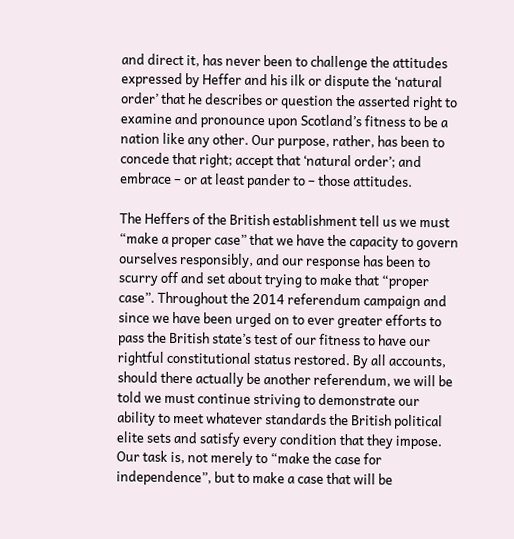and direct it, has never been to challenge the attitudes expressed by Heffer and his ilk or dispute the ‘natural order’ that he describes or question the asserted right to examine and pronounce upon Scotland’s fitness to be a nation like any other. Our purpose, rather, has been to concede that right; accept that ‘natural order’; and embrace – or at least pander to – those attitudes.

The Heffers of the British establishment tell us we must “make a proper case” that we have the capacity to govern ourselves responsibly, and our response has been to scurry off and set about trying to make that “proper case”. Throughout the 2014 referendum campaign and since we have been urged on to ever greater efforts to pass the British state’s test of our fitness to have our rightful constitutional status restored. By all accounts, should there actually be another referendum, we will be told we must continue striving to demonstrate our ability to meet whatever standards the British political elite sets and satisfy every condition that they impose. Our task is, not merely to “make the case for independence”, but to make a case that will be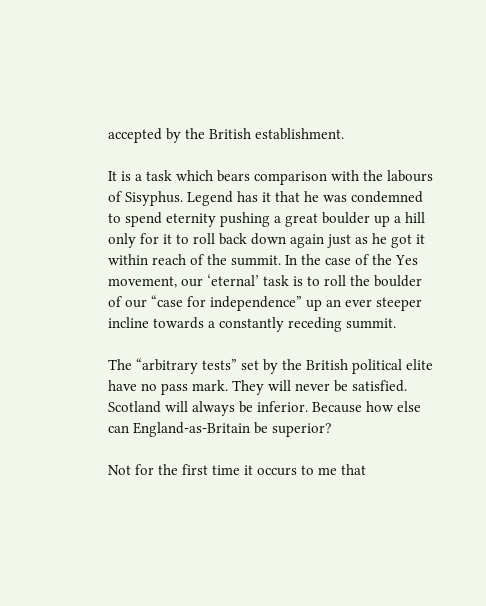accepted by the British establishment.

It is a task which bears comparison with the labours of Sisyphus. Legend has it that he was condemned to spend eternity pushing a great boulder up a hill only for it to roll back down again just as he got it within reach of the summit. In the case of the Yes movement, our ‘eternal’ task is to roll the boulder of our “case for independence” up an ever steeper incline towards a constantly receding summit.

The “arbitrary tests” set by the British political elite have no pass mark. They will never be satisfied. Scotland will always be inferior. Because how else can England-as-Britain be superior?

Not for the first time it occurs to me that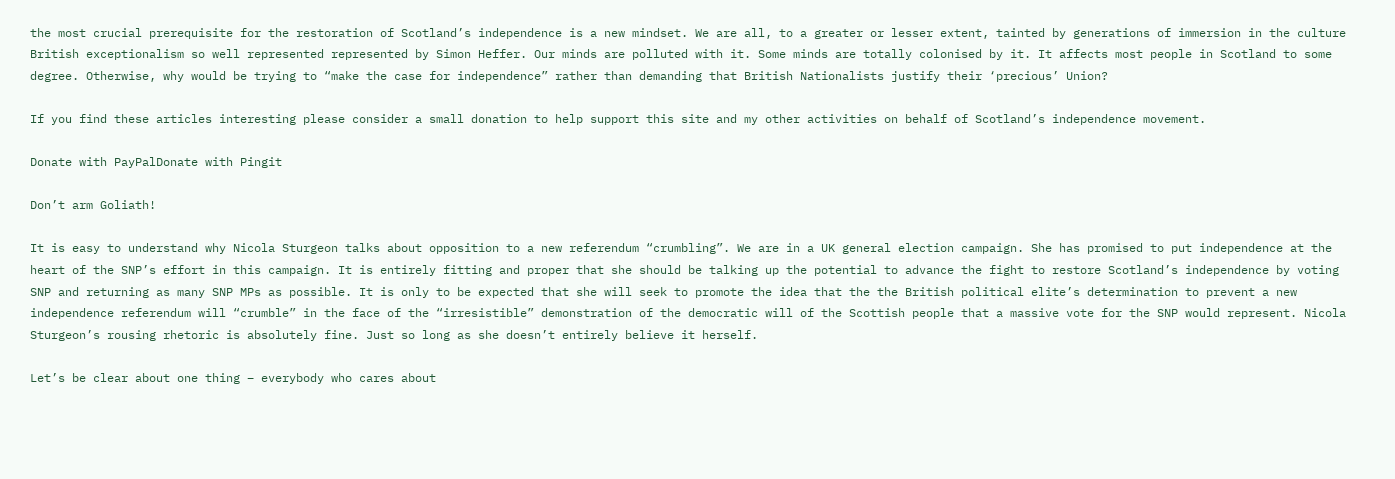the most crucial prerequisite for the restoration of Scotland’s independence is a new mindset. We are all, to a greater or lesser extent, tainted by generations of immersion in the culture British exceptionalism so well represented represented by Simon Heffer. Our minds are polluted with it. Some minds are totally colonised by it. It affects most people in Scotland to some degree. Otherwise, why would be trying to “make the case for independence” rather than demanding that British Nationalists justify their ‘precious’ Union?

If you find these articles interesting please consider a small donation to help support this site and my other activities on behalf of Scotland’s independence movement.

Donate with PayPalDonate with Pingit

Don’t arm Goliath!

It is easy to understand why Nicola Sturgeon talks about opposition to a new referendum “crumbling”. We are in a UK general election campaign. She has promised to put independence at the heart of the SNP’s effort in this campaign. It is entirely fitting and proper that she should be talking up the potential to advance the fight to restore Scotland’s independence by voting SNP and returning as many SNP MPs as possible. It is only to be expected that she will seek to promote the idea that the the British political elite’s determination to prevent a new independence referendum will “crumble” in the face of the “irresistible” demonstration of the democratic will of the Scottish people that a massive vote for the SNP would represent. Nicola Sturgeon’s rousing rhetoric is absolutely fine. Just so long as she doesn’t entirely believe it herself.

Let’s be clear about one thing – everybody who cares about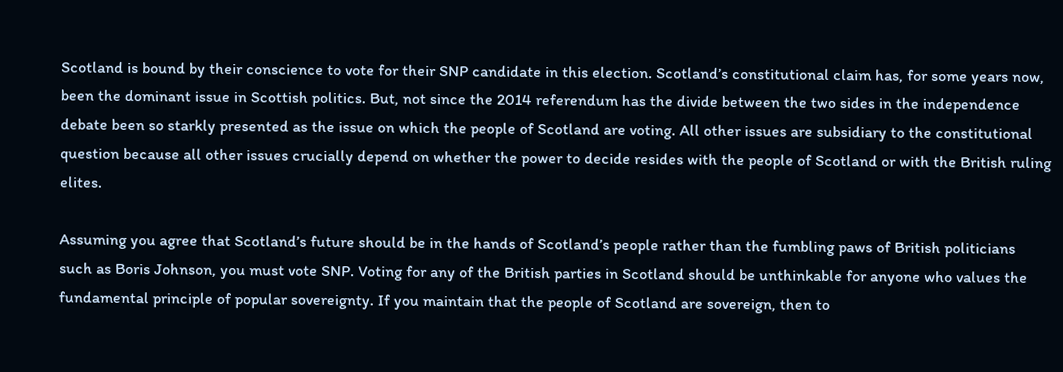Scotland is bound by their conscience to vote for their SNP candidate in this election. Scotland’s constitutional claim has, for some years now, been the dominant issue in Scottish politics. But, not since the 2014 referendum has the divide between the two sides in the independence debate been so starkly presented as the issue on which the people of Scotland are voting. All other issues are subsidiary to the constitutional question because all other issues crucially depend on whether the power to decide resides with the people of Scotland or with the British ruling elites.

Assuming you agree that Scotland’s future should be in the hands of Scotland’s people rather than the fumbling paws of British politicians such as Boris Johnson, you must vote SNP. Voting for any of the British parties in Scotland should be unthinkable for anyone who values the fundamental principle of popular sovereignty. If you maintain that the people of Scotland are sovereign, then to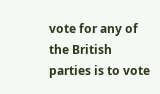vote for any of the British parties is to vote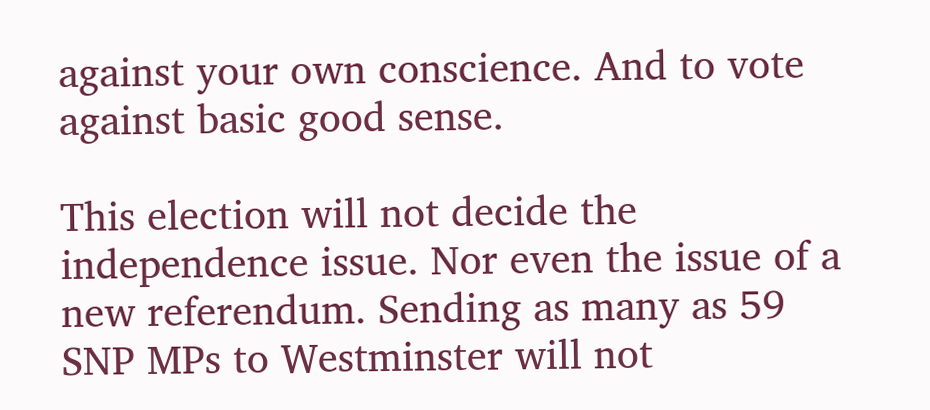against your own conscience. And to vote against basic good sense.

This election will not decide the independence issue. Nor even the issue of a new referendum. Sending as many as 59 SNP MPs to Westminster will not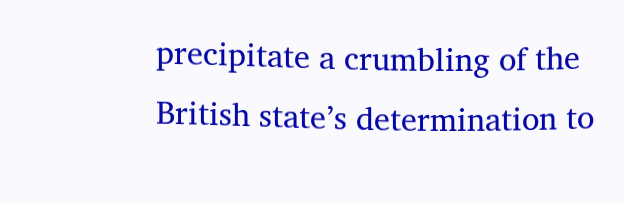precipitate a crumbling of the British state’s determination to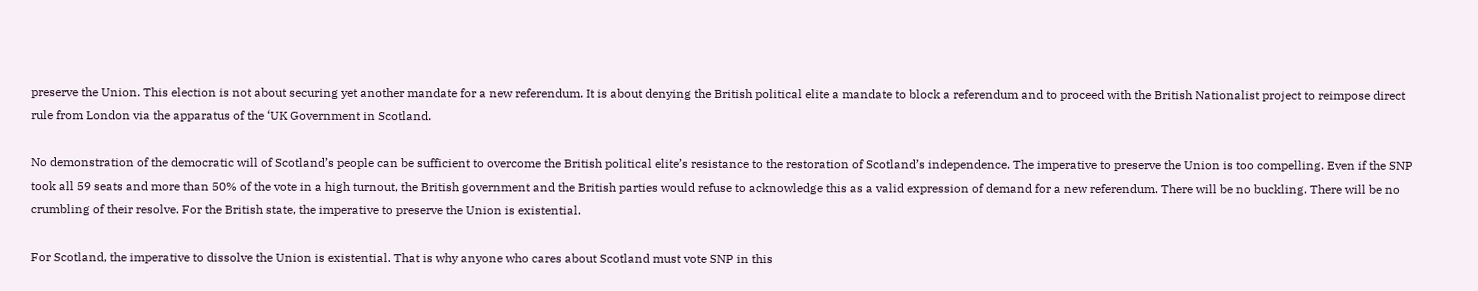preserve the Union. This election is not about securing yet another mandate for a new referendum. It is about denying the British political elite a mandate to block a referendum and to proceed with the British Nationalist project to reimpose direct rule from London via the apparatus of the ‘UK Government in Scotland.

No demonstration of the democratic will of Scotland’s people can be sufficient to overcome the British political elite’s resistance to the restoration of Scotland’s independence. The imperative to preserve the Union is too compelling. Even if the SNP took all 59 seats and more than 50% of the vote in a high turnout, the British government and the British parties would refuse to acknowledge this as a valid expression of demand for a new referendum. There will be no buckling. There will be no crumbling of their resolve. For the British state, the imperative to preserve the Union is existential.

For Scotland, the imperative to dissolve the Union is existential. That is why anyone who cares about Scotland must vote SNP in this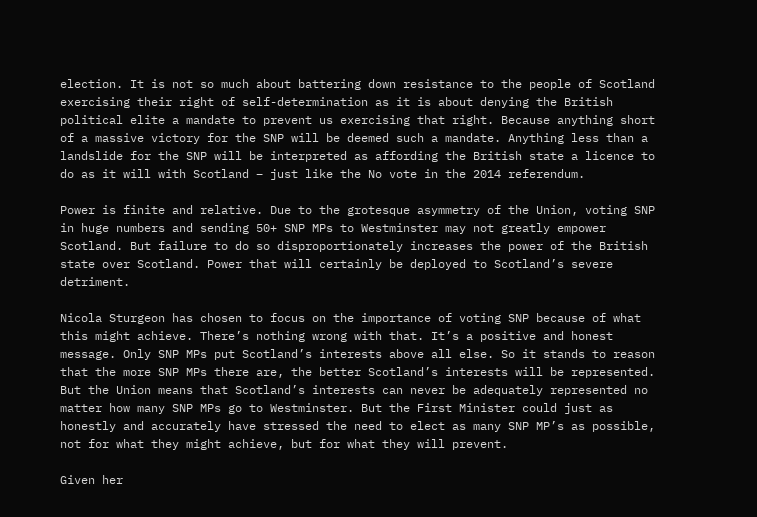election. It is not so much about battering down resistance to the people of Scotland exercising their right of self-determination as it is about denying the British political elite a mandate to prevent us exercising that right. Because anything short of a massive victory for the SNP will be deemed such a mandate. Anything less than a landslide for the SNP will be interpreted as affording the British state a licence to do as it will with Scotland – just like the No vote in the 2014 referendum.

Power is finite and relative. Due to the grotesque asymmetry of the Union, voting SNP in huge numbers and sending 50+ SNP MPs to Westminster may not greatly empower Scotland. But failure to do so disproportionately increases the power of the British state over Scotland. Power that will certainly be deployed to Scotland’s severe detriment.

Nicola Sturgeon has chosen to focus on the importance of voting SNP because of what this might achieve. There’s nothing wrong with that. It’s a positive and honest message. Only SNP MPs put Scotland’s interests above all else. So it stands to reason that the more SNP MPs there are, the better Scotland’s interests will be represented. But the Union means that Scotland’s interests can never be adequately represented no matter how many SNP MPs go to Westminster. But the First Minister could just as honestly and accurately have stressed the need to elect as many SNP MP’s as possible, not for what they might achieve, but for what they will prevent.

Given her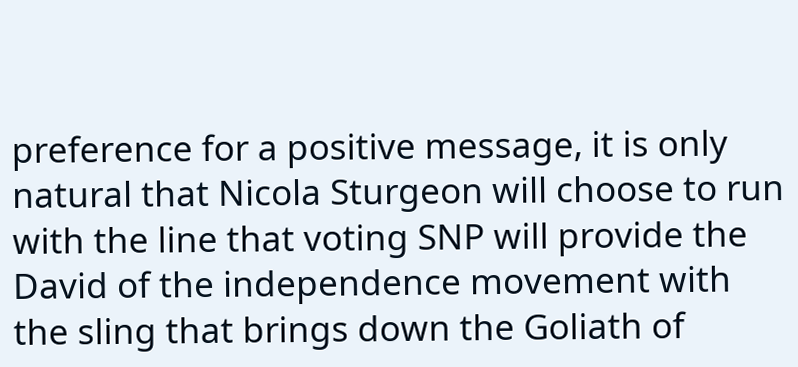preference for a positive message, it is only natural that Nicola Sturgeon will choose to run with the line that voting SNP will provide the David of the independence movement with the sling that brings down the Goliath of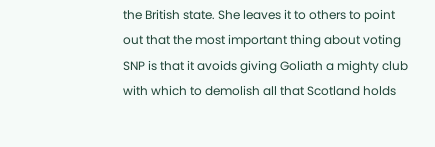the British state. She leaves it to others to point out that the most important thing about voting SNP is that it avoids giving Goliath a mighty club with which to demolish all that Scotland holds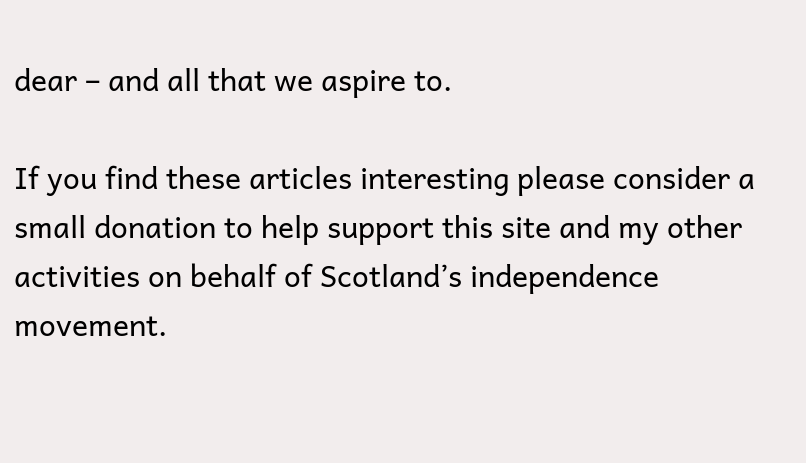dear – and all that we aspire to.

If you find these articles interesting please consider a small donation to help support this site and my other activities on behalf of Scotland’s independence movement.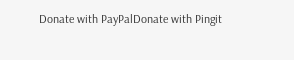Donate with PayPalDonate with Pingit